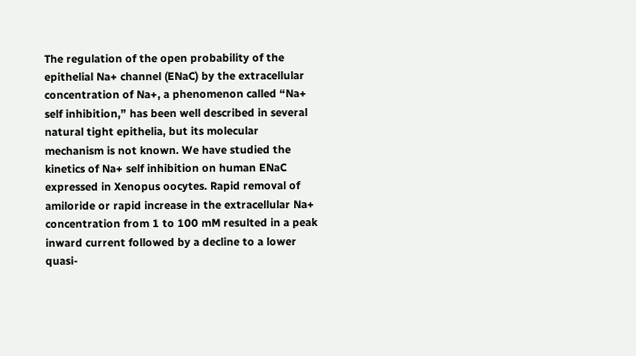The regulation of the open probability of the epithelial Na+ channel (ENaC) by the extracellular concentration of Na+, a phenomenon called “Na+ self inhibition,” has been well described in several natural tight epithelia, but its molecular mechanism is not known. We have studied the kinetics of Na+ self inhibition on human ENaC expressed in Xenopus oocytes. Rapid removal of amiloride or rapid increase in the extracellular Na+ concentration from 1 to 100 mM resulted in a peak inward current followed by a decline to a lower quasi-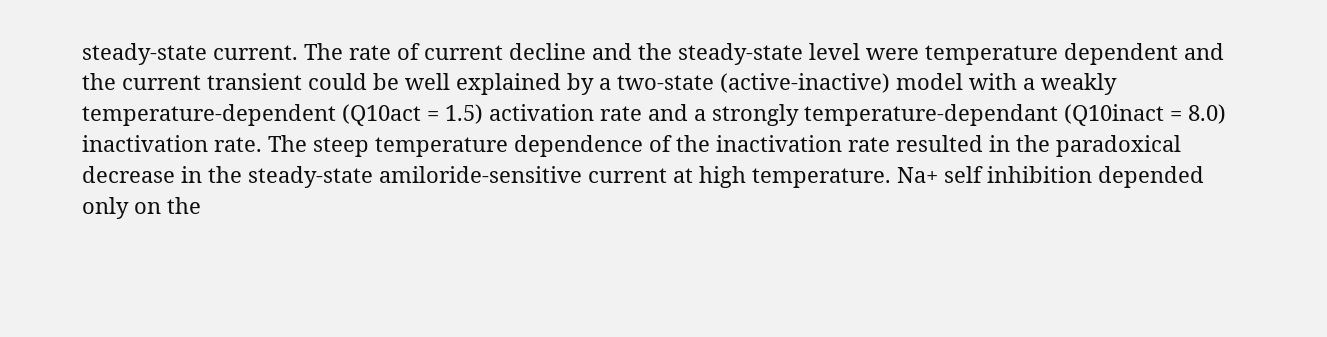steady-state current. The rate of current decline and the steady-state level were temperature dependent and the current transient could be well explained by a two-state (active-inactive) model with a weakly temperature-dependent (Q10act = 1.5) activation rate and a strongly temperature-dependant (Q10inact = 8.0) inactivation rate. The steep temperature dependence of the inactivation rate resulted in the paradoxical decrease in the steady-state amiloride-sensitive current at high temperature. Na+ self inhibition depended only on the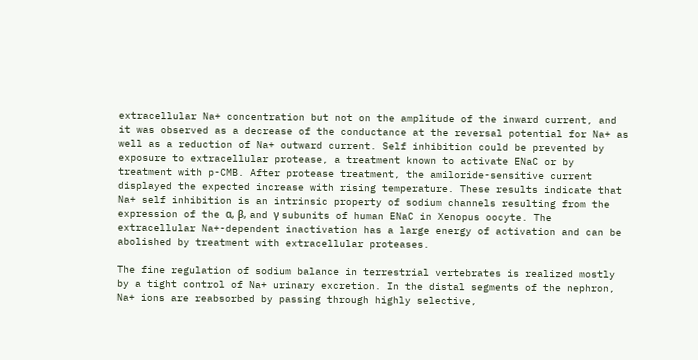extracellular Na+ concentration but not on the amplitude of the inward current, and it was observed as a decrease of the conductance at the reversal potential for Na+ as well as a reduction of Na+ outward current. Self inhibition could be prevented by exposure to extracellular protease, a treatment known to activate ENaC or by treatment with p-CMB. After protease treatment, the amiloride-sensitive current displayed the expected increase with rising temperature. These results indicate that Na+ self inhibition is an intrinsic property of sodium channels resulting from the expression of the α, β, and γ subunits of human ENaC in Xenopus oocyte. The extracellular Na+-dependent inactivation has a large energy of activation and can be abolished by treatment with extracellular proteases.

The fine regulation of sodium balance in terrestrial vertebrates is realized mostly by a tight control of Na+ urinary excretion. In the distal segments of the nephron, Na+ ions are reabsorbed by passing through highly selective,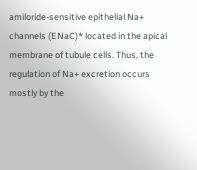amiloride-sensitive epithelial Na+ channels (ENaC)* located in the apical membrane of tubule cells. Thus, the regulation of Na+ excretion occurs mostly by the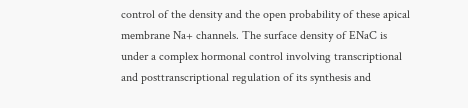control of the density and the open probability of these apical membrane Na+ channels. The surface density of ENaC is under a complex hormonal control involving transcriptional and posttranscriptional regulation of its synthesis and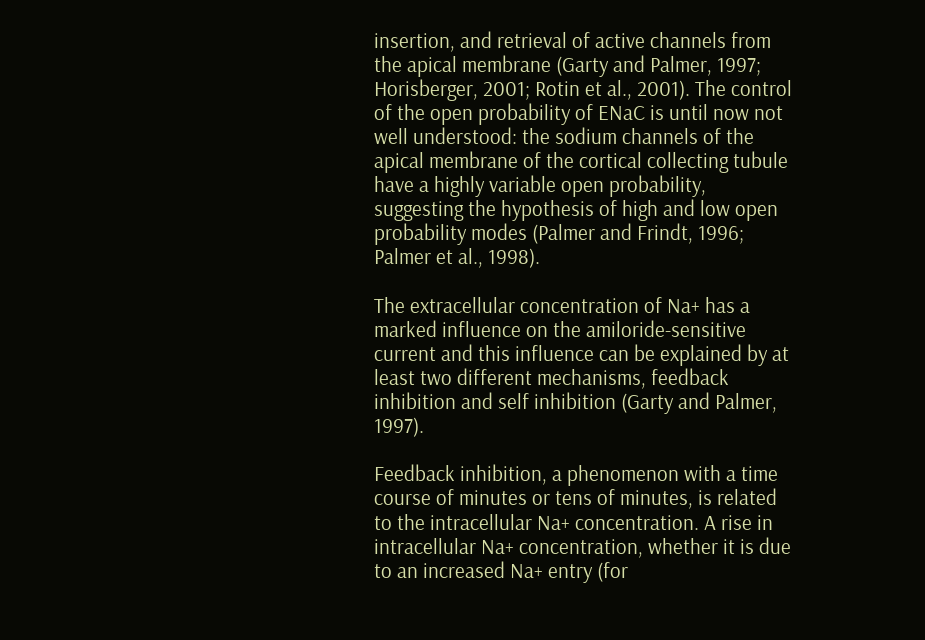insertion, and retrieval of active channels from the apical membrane (Garty and Palmer, 1997; Horisberger, 2001; Rotin et al., 2001). The control of the open probability of ENaC is until now not well understood: the sodium channels of the apical membrane of the cortical collecting tubule have a highly variable open probability, suggesting the hypothesis of high and low open probability modes (Palmer and Frindt, 1996; Palmer et al., 1998).

The extracellular concentration of Na+ has a marked influence on the amiloride-sensitive current and this influence can be explained by at least two different mechanisms, feedback inhibition and self inhibition (Garty and Palmer, 1997).

Feedback inhibition, a phenomenon with a time course of minutes or tens of minutes, is related to the intracellular Na+ concentration. A rise in intracellular Na+ concentration, whether it is due to an increased Na+ entry (for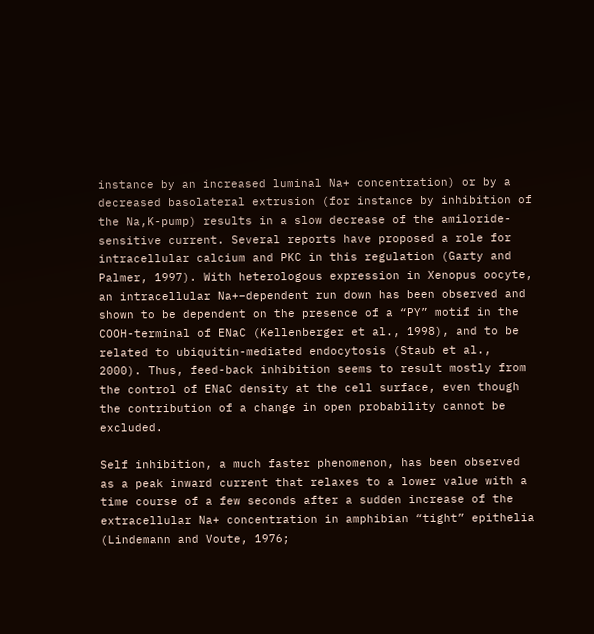instance by an increased luminal Na+ concentration) or by a decreased basolateral extrusion (for instance by inhibition of the Na,K-pump) results in a slow decrease of the amiloride-sensitive current. Several reports have proposed a role for intracellular calcium and PKC in this regulation (Garty and Palmer, 1997). With heterologous expression in Xenopus oocyte, an intracellular Na+–dependent run down has been observed and shown to be dependent on the presence of a “PY” motif in the COOH-terminal of ENaC (Kellenberger et al., 1998), and to be related to ubiquitin-mediated endocytosis (Staub et al., 2000). Thus, feed-back inhibition seems to result mostly from the control of ENaC density at the cell surface, even though the contribution of a change in open probability cannot be excluded.

Self inhibition, a much faster phenomenon, has been observed as a peak inward current that relaxes to a lower value with a time course of a few seconds after a sudden increase of the extracellular Na+ concentration in amphibian “tight” epithelia (Lindemann and Voute, 1976;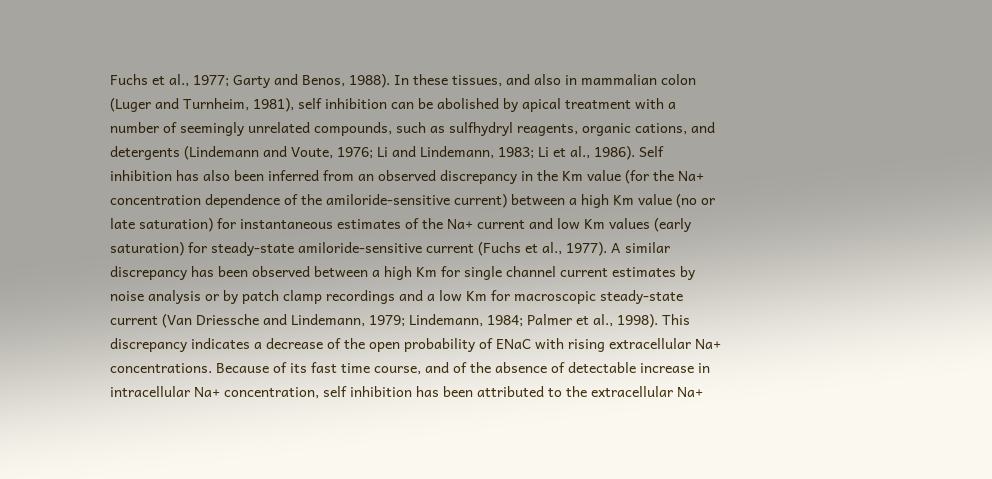Fuchs et al., 1977; Garty and Benos, 1988). In these tissues, and also in mammalian colon (Luger and Turnheim, 1981), self inhibition can be abolished by apical treatment with a number of seemingly unrelated compounds, such as sulfhydryl reagents, organic cations, and detergents (Lindemann and Voute, 1976; Li and Lindemann, 1983; Li et al., 1986). Self inhibition has also been inferred from an observed discrepancy in the Km value (for the Na+ concentration dependence of the amiloride-sensitive current) between a high Km value (no or late saturation) for instantaneous estimates of the Na+ current and low Km values (early saturation) for steady-state amiloride-sensitive current (Fuchs et al., 1977). A similar discrepancy has been observed between a high Km for single channel current estimates by noise analysis or by patch clamp recordings and a low Km for macroscopic steady-state current (Van Driessche and Lindemann, 1979; Lindemann, 1984; Palmer et al., 1998). This discrepancy indicates a decrease of the open probability of ENaC with rising extracellular Na+ concentrations. Because of its fast time course, and of the absence of detectable increase in intracellular Na+ concentration, self inhibition has been attributed to the extracellular Na+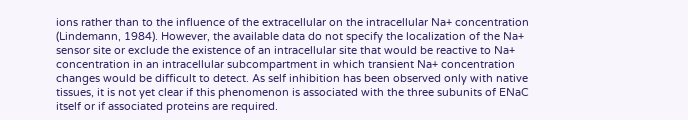ions rather than to the influence of the extracellular on the intracellular Na+ concentration (Lindemann, 1984). However, the available data do not specify the localization of the Na+ sensor site or exclude the existence of an intracellular site that would be reactive to Na+ concentration in an intracellular subcompartment in which transient Na+ concentration changes would be difficult to detect. As self inhibition has been observed only with native tissues, it is not yet clear if this phenomenon is associated with the three subunits of ENaC itself or if associated proteins are required.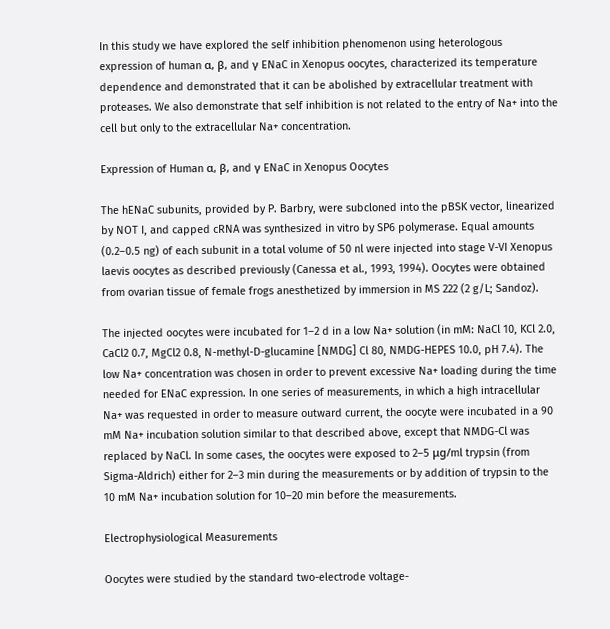In this study we have explored the self inhibition phenomenon using heterologous expression of human α, β, and γ ENaC in Xenopus oocytes, characterized its temperature dependence and demonstrated that it can be abolished by extracellular treatment with proteases. We also demonstrate that self inhibition is not related to the entry of Na+ into the cell but only to the extracellular Na+ concentration.

Expression of Human α, β, and γ ENaC in Xenopus Oocytes

The hENaC subunits, provided by P. Barbry, were subcloned into the pBSK vector, linearized by NOT I, and capped cRNA was synthesized in vitro by SP6 polymerase. Equal amounts (0.2–0.5 ng) of each subunit in a total volume of 50 nl were injected into stage V-VI Xenopus laevis oocytes as described previously (Canessa et al., 1993, 1994). Oocytes were obtained from ovarian tissue of female frogs anesthetized by immersion in MS 222 (2 g/L; Sandoz).

The injected oocytes were incubated for 1–2 d in a low Na+ solution (in mM: NaCl 10, KCl 2.0, CaCl2 0.7, MgCl2 0.8, N-methyl-D-glucamine [NMDG] Cl 80, NMDG-HEPES 10.0, pH 7.4). The low Na+ concentration was chosen in order to prevent excessive Na+ loading during the time needed for ENaC expression. In one series of measurements, in which a high intracellular Na+ was requested in order to measure outward current, the oocyte were incubated in a 90 mM Na+ incubation solution similar to that described above, except that NMDG-Cl was replaced by NaCl. In some cases, the oocytes were exposed to 2–5 μg/ml trypsin (from Sigma-Aldrich) either for 2–3 min during the measurements or by addition of trypsin to the 10 mM Na+ incubation solution for 10–20 min before the measurements.

Electrophysiological Measurements

Oocytes were studied by the standard two-electrode voltage-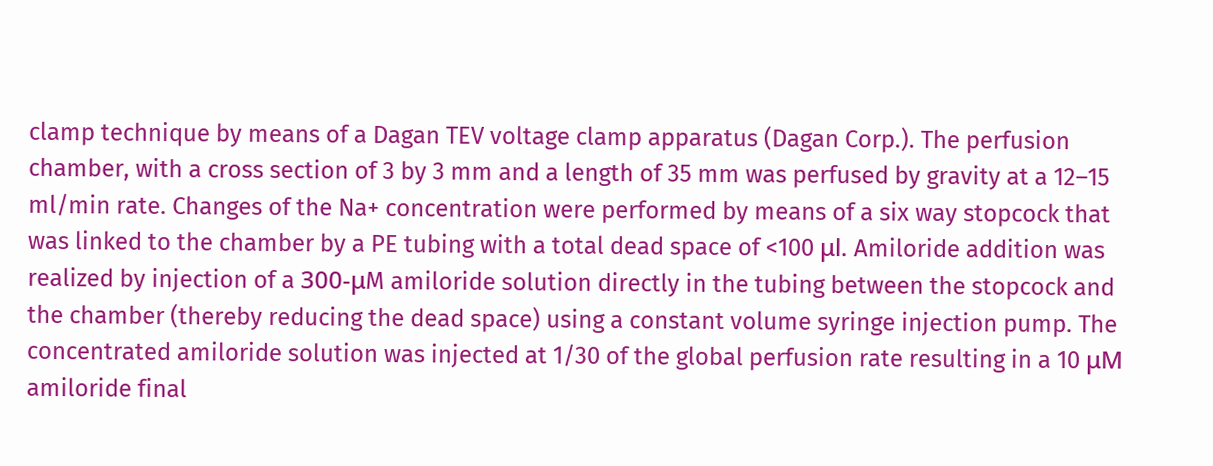clamp technique by means of a Dagan TEV voltage clamp apparatus (Dagan Corp.). The perfusion chamber, with a cross section of 3 by 3 mm and a length of 35 mm was perfused by gravity at a 12–15 ml/min rate. Changes of the Na+ concentration were performed by means of a six way stopcock that was linked to the chamber by a PE tubing with a total dead space of <100 μl. Amiloride addition was realized by injection of a 300-μM amiloride solution directly in the tubing between the stopcock and the chamber (thereby reducing the dead space) using a constant volume syringe injection pump. The concentrated amiloride solution was injected at 1/30 of the global perfusion rate resulting in a 10 μM amiloride final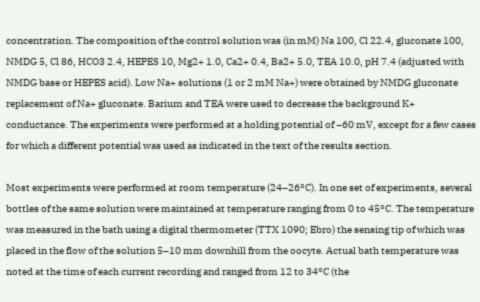concentration. The composition of the control solution was (in mM) Na 100, Cl 22.4, gluconate 100, NMDG 5, Cl 86, HCO3 2.4, HEPES 10, Mg2+ 1.0, Ca2+ 0.4, Ba2+ 5.0, TEA 10.0, pH 7.4 (adjusted with NMDG base or HEPES acid). Low Na+ solutions (1 or 2 mM Na+) were obtained by NMDG gluconate replacement of Na+ gluconate. Barium and TEA were used to decrease the background K+ conductance. The experiments were performed at a holding potential of −60 mV, except for a few cases for which a different potential was used as indicated in the text of the results section.

Most experiments were performed at room temperature (24–26°C). In one set of experiments, several bottles of the same solution were maintained at temperature ranging from 0 to 45°C. The temperature was measured in the bath using a digital thermometer (TTX 1090; Ebro) the sensing tip of which was placed in the flow of the solution 5–10 mm downhill from the oocyte. Actual bath temperature was noted at the time of each current recording and ranged from 12 to 34°C (the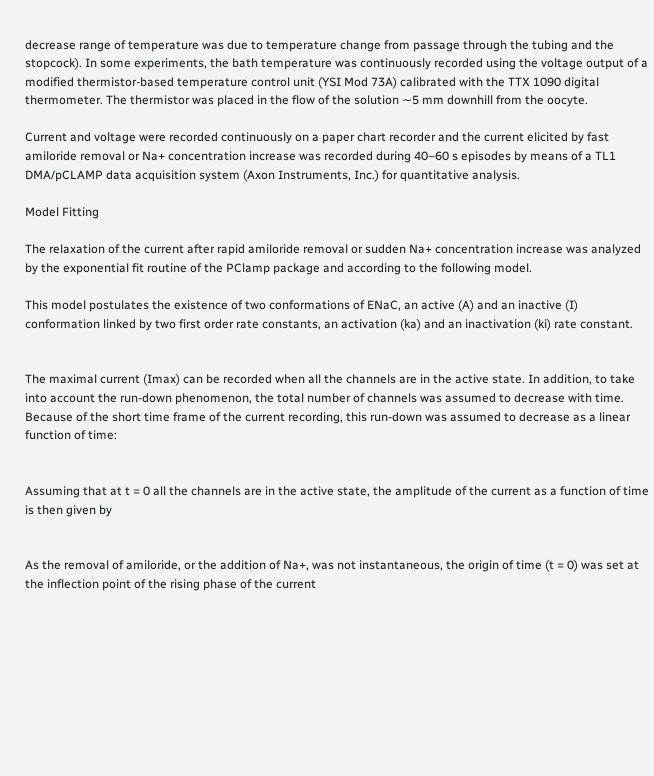decrease range of temperature was due to temperature change from passage through the tubing and the stopcock). In some experiments, the bath temperature was continuously recorded using the voltage output of a modified thermistor-based temperature control unit (YSI Mod 73A) calibrated with the TTX 1090 digital thermometer. The thermistor was placed in the flow of the solution ∼5 mm downhill from the oocyte.

Current and voltage were recorded continuously on a paper chart recorder and the current elicited by fast amiloride removal or Na+ concentration increase was recorded during 40–60 s episodes by means of a TL1 DMA/pCLAMP data acquisition system (Axon Instruments, Inc.) for quantitative analysis.

Model Fitting

The relaxation of the current after rapid amiloride removal or sudden Na+ concentration increase was analyzed by the exponential fit routine of the PClamp package and according to the following model.

This model postulates the existence of two conformations of ENaC, an active (A) and an inactive (I) conformation linked by two first order rate constants, an activation (ka) and an inactivation (ki) rate constant.


The maximal current (Imax) can be recorded when all the channels are in the active state. In addition, to take into account the run-down phenomenon, the total number of channels was assumed to decrease with time. Because of the short time frame of the current recording, this run-down was assumed to decrease as a linear function of time:


Assuming that at t = 0 all the channels are in the active state, the amplitude of the current as a function of time is then given by


As the removal of amiloride, or the addition of Na+, was not instantaneous, the origin of time (t = 0) was set at the inflection point of the rising phase of the current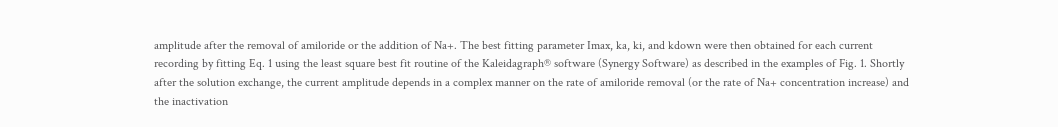amplitude after the removal of amiloride or the addition of Na+. The best fitting parameter Imax, ka, ki, and kdown were then obtained for each current recording by fitting Eq. 1 using the least square best fit routine of the Kaleidagraph® software (Synergy Software) as described in the examples of Fig. 1. Shortly after the solution exchange, the current amplitude depends in a complex manner on the rate of amiloride removal (or the rate of Na+ concentration increase) and the inactivation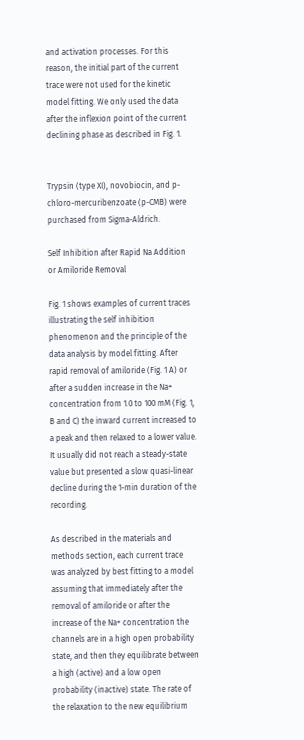and activation processes. For this reason, the initial part of the current trace were not used for the kinetic model fitting. We only used the data after the inflexion point of the current declining phase as described in Fig. 1.


Trypsin (type XI), novobiocin, and p-chloro-mercuribenzoate (p-CMB) were purchased from Sigma-Aldrich.

Self Inhibition after Rapid Na Addition or Amiloride Removal

Fig. 1 shows examples of current traces illustrating the self inhibition phenomenon and the principle of the data analysis by model fitting. After rapid removal of amiloride (Fig. 1 A) or after a sudden increase in the Na+ concentration from 1.0 to 100 mM (Fig. 1, B and C) the inward current increased to a peak and then relaxed to a lower value. It usually did not reach a steady-state value but presented a slow quasi-linear decline during the 1-min duration of the recording.

As described in the materials and methods section, each current trace was analyzed by best fitting to a model assuming that immediately after the removal of amiloride or after the increase of the Na+ concentration the channels are in a high open probability state, and then they equilibrate between a high (active) and a low open probability (inactive) state. The rate of the relaxation to the new equilibrium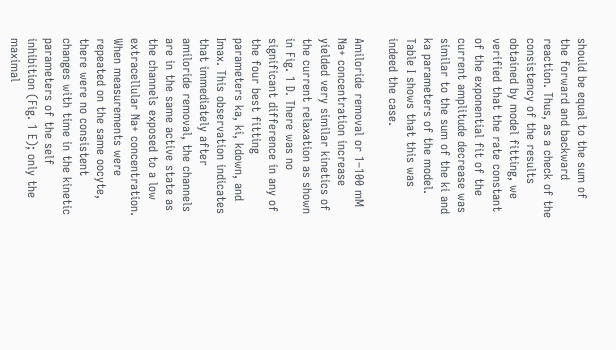should be equal to the sum of the forward and backward reaction. Thus, as a check of the consistency of the results obtained by model fitting, we verified that the rate constant of the exponential fit of the current amplitude decrease was similar to the sum of the ki and ka parameters of the model. Table I shows that this was indeed the case.

Amiloride removal or 1–100 mM Na+ concentration increase yielded very similar kinetics of the current relaxation as shown in Fig. 1 D. There was no significant difference in any of the four best fitting parameters ka, ki, kdown, and Imax. This observation indicates that immediately after amiloride removal, the channels are in the same active state as the channels exposed to a low extracellular Na+ concentration. When measurements were repeated on the same oocyte, there were no consistent changes with time in the kinetic parameters of the self inhibition (Fig. 1 E); only the maximal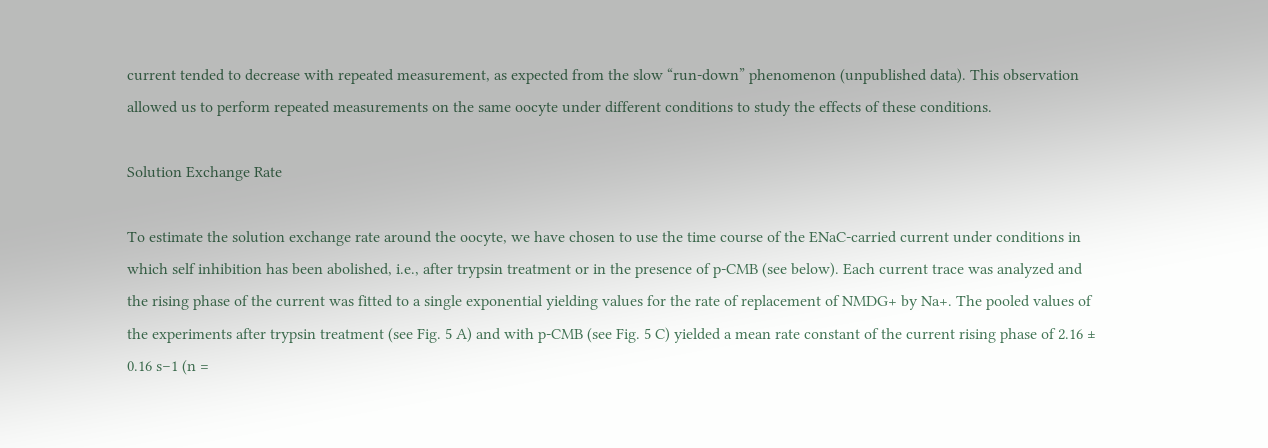current tended to decrease with repeated measurement, as expected from the slow “run-down” phenomenon (unpublished data). This observation allowed us to perform repeated measurements on the same oocyte under different conditions to study the effects of these conditions.

Solution Exchange Rate

To estimate the solution exchange rate around the oocyte, we have chosen to use the time course of the ENaC-carried current under conditions in which self inhibition has been abolished, i.e., after trypsin treatment or in the presence of p-CMB (see below). Each current trace was analyzed and the rising phase of the current was fitted to a single exponential yielding values for the rate of replacement of NMDG+ by Na+. The pooled values of the experiments after trypsin treatment (see Fig. 5 A) and with p-CMB (see Fig. 5 C) yielded a mean rate constant of the current rising phase of 2.16 ± 0.16 s−1 (n =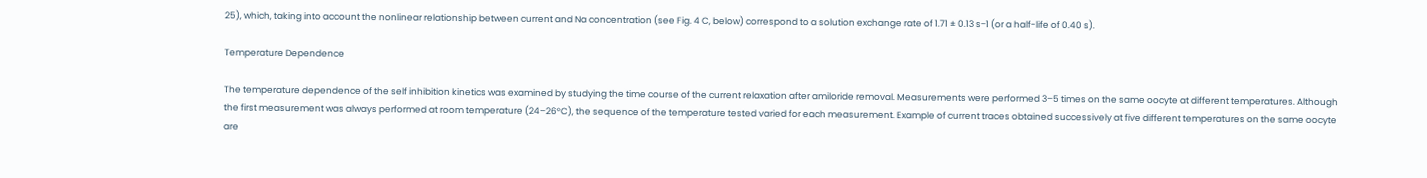25), which, taking into account the nonlinear relationship between current and Na concentration (see Fig. 4 C, below) correspond to a solution exchange rate of 1.71 ± 0.13 s−1 (or a half-life of 0.40 s).

Temperature Dependence

The temperature dependence of the self inhibition kinetics was examined by studying the time course of the current relaxation after amiloride removal. Measurements were performed 3–5 times on the same oocyte at different temperatures. Although the first measurement was always performed at room temperature (24–26°C), the sequence of the temperature tested varied for each measurement. Example of current traces obtained successively at five different temperatures on the same oocyte are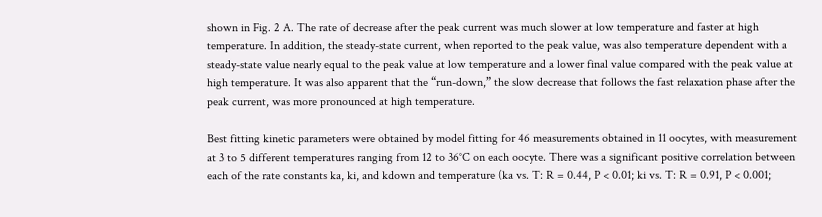shown in Fig. 2 A. The rate of decrease after the peak current was much slower at low temperature and faster at high temperature. In addition, the steady-state current, when reported to the peak value, was also temperature dependent with a steady-state value nearly equal to the peak value at low temperature and a lower final value compared with the peak value at high temperature. It was also apparent that the “run-down,” the slow decrease that follows the fast relaxation phase after the peak current, was more pronounced at high temperature.

Best fitting kinetic parameters were obtained by model fitting for 46 measurements obtained in 11 oocytes, with measurement at 3 to 5 different temperatures ranging from 12 to 36°C on each oocyte. There was a significant positive correlation between each of the rate constants ka, ki, and kdown and temperature (ka vs. T: R = 0.44, P < 0.01; ki vs. T: R = 0.91, P < 0.001;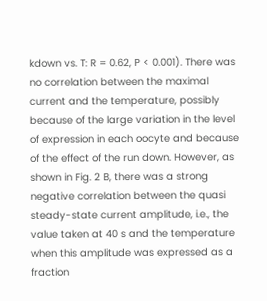kdown vs. T: R = 0.62, P < 0.001). There was no correlation between the maximal current and the temperature, possibly because of the large variation in the level of expression in each oocyte and because of the effect of the run down. However, as shown in Fig. 2 B, there was a strong negative correlation between the quasi steady-state current amplitude, i.e., the value taken at 40 s and the temperature when this amplitude was expressed as a fraction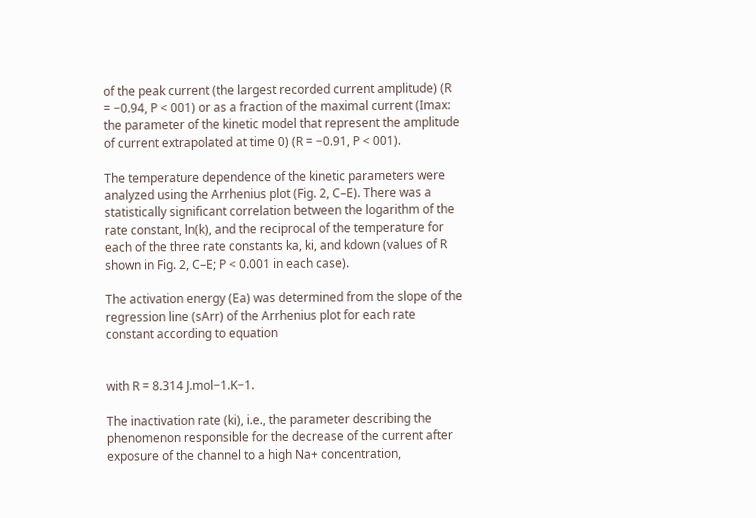of the peak current (the largest recorded current amplitude) (R = −0.94, P < 001) or as a fraction of the maximal current (Imax: the parameter of the kinetic model that represent the amplitude of current extrapolated at time 0) (R = −0.91, P < 001).

The temperature dependence of the kinetic parameters were analyzed using the Arrhenius plot (Fig. 2, C–E). There was a statistically significant correlation between the logarithm of the rate constant, ln(k), and the reciprocal of the temperature for each of the three rate constants ka, ki, and kdown (values of R shown in Fig. 2, C–E; P < 0.001 in each case).

The activation energy (Ea) was determined from the slope of the regression line (sArr) of the Arrhenius plot for each rate constant according to equation


with R = 8.314 J.mol−1.K−1.

The inactivation rate (ki), i.e., the parameter describing the phenomenon responsible for the decrease of the current after exposure of the channel to a high Na+ concentration,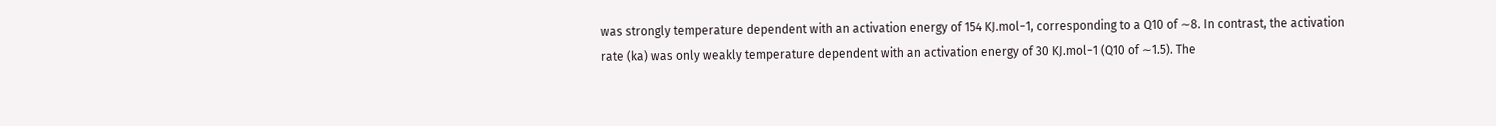was strongly temperature dependent with an activation energy of 154 KJ.mol−1, corresponding to a Q10 of ∼8. In contrast, the activation rate (ka) was only weakly temperature dependent with an activation energy of 30 KJ.mol−1 (Q10 of ∼1.5). The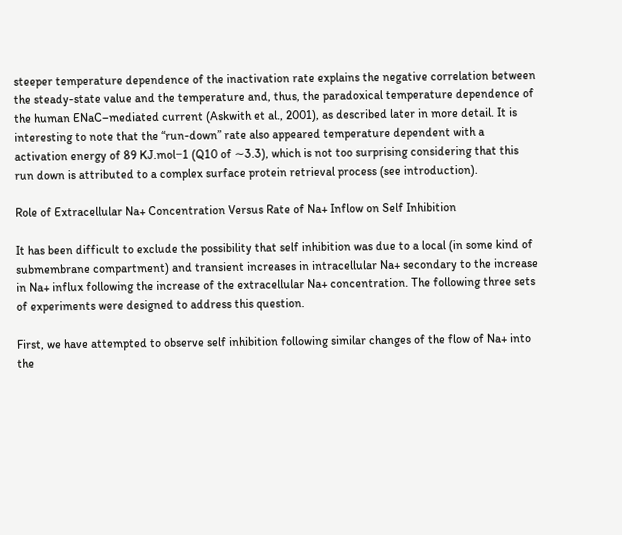steeper temperature dependence of the inactivation rate explains the negative correlation between the steady-state value and the temperature and, thus, the paradoxical temperature dependence of the human ENaC–mediated current (Askwith et al., 2001), as described later in more detail. It is interesting to note that the “run-down” rate also appeared temperature dependent with a activation energy of 89 KJ.mol−1 (Q10 of ∼3.3), which is not too surprising considering that this run down is attributed to a complex surface protein retrieval process (see introduction).

Role of Extracellular Na+ Concentration Versus Rate of Na+ Inflow on Self Inhibition

It has been difficult to exclude the possibility that self inhibition was due to a local (in some kind of submembrane compartment) and transient increases in intracellular Na+ secondary to the increase in Na+ influx following the increase of the extracellular Na+ concentration. The following three sets of experiments were designed to address this question.

First, we have attempted to observe self inhibition following similar changes of the flow of Na+ into the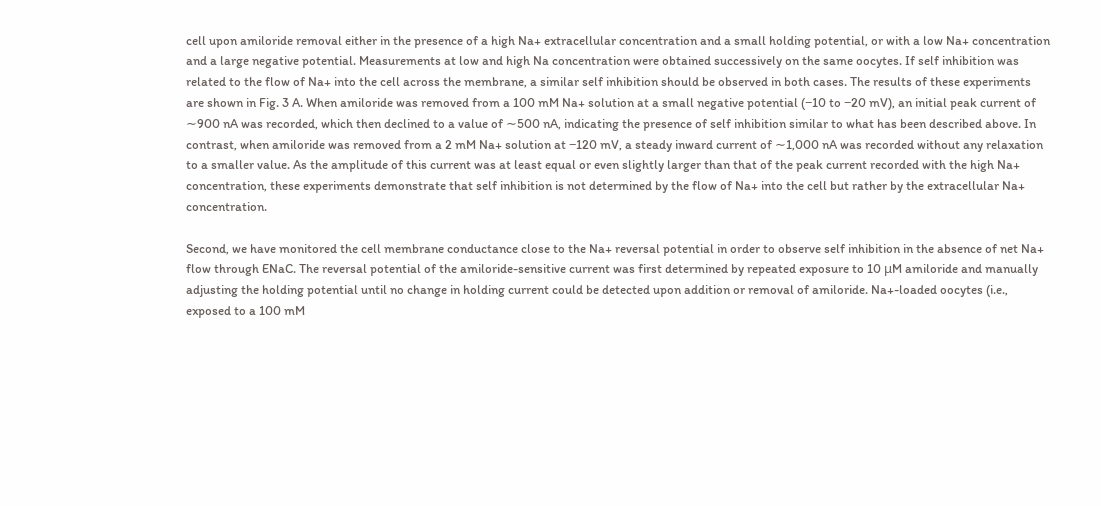cell upon amiloride removal either in the presence of a high Na+ extracellular concentration and a small holding potential, or with a low Na+ concentration and a large negative potential. Measurements at low and high Na concentration were obtained successively on the same oocytes. If self inhibition was related to the flow of Na+ into the cell across the membrane, a similar self inhibition should be observed in both cases. The results of these experiments are shown in Fig. 3 A. When amiloride was removed from a 100 mM Na+ solution at a small negative potential (−10 to −20 mV), an initial peak current of ∼900 nA was recorded, which then declined to a value of ∼500 nA, indicating the presence of self inhibition similar to what has been described above. In contrast, when amiloride was removed from a 2 mM Na+ solution at −120 mV, a steady inward current of ∼1,000 nA was recorded without any relaxation to a smaller value. As the amplitude of this current was at least equal or even slightly larger than that of the peak current recorded with the high Na+ concentration, these experiments demonstrate that self inhibition is not determined by the flow of Na+ into the cell but rather by the extracellular Na+ concentration.

Second, we have monitored the cell membrane conductance close to the Na+ reversal potential in order to observe self inhibition in the absence of net Na+ flow through ENaC. The reversal potential of the amiloride-sensitive current was first determined by repeated exposure to 10 μM amiloride and manually adjusting the holding potential until no change in holding current could be detected upon addition or removal of amiloride. Na+-loaded oocytes (i.e., exposed to a 100 mM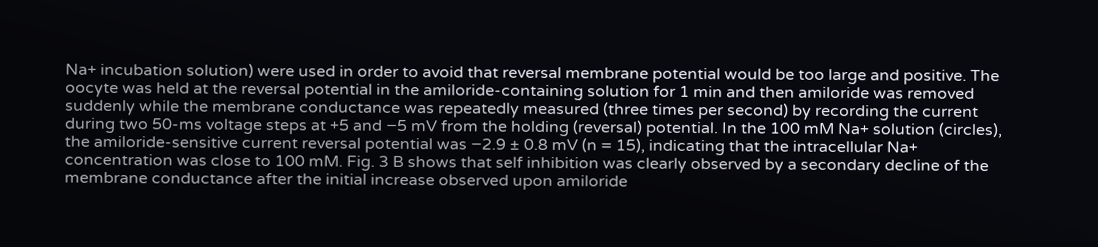Na+ incubation solution) were used in order to avoid that reversal membrane potential would be too large and positive. The oocyte was held at the reversal potential in the amiloride-containing solution for 1 min and then amiloride was removed suddenly while the membrane conductance was repeatedly measured (three times per second) by recording the current during two 50-ms voltage steps at +5 and −5 mV from the holding (reversal) potential. In the 100 mM Na+ solution (circles), the amiloride-sensitive current reversal potential was −2.9 ± 0.8 mV (n = 15), indicating that the intracellular Na+ concentration was close to 100 mM. Fig. 3 B shows that self inhibition was clearly observed by a secondary decline of the membrane conductance after the initial increase observed upon amiloride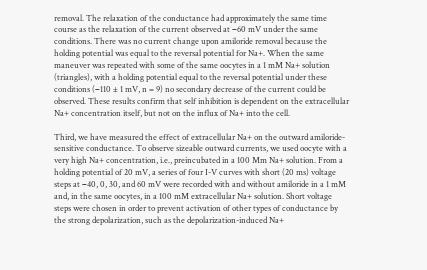removal. The relaxation of the conductance had approximately the same time course as the relaxation of the current observed at −60 mV under the same conditions. There was no current change upon amiloride removal because the holding potential was equal to the reversal potential for Na+. When the same maneuver was repeated with some of the same oocytes in a 1 mM Na+ solution (triangles), with a holding potential equal to the reversal potential under these conditions (−110 ± 1 mV, n = 9) no secondary decrease of the current could be observed. These results confirm that self inhibition is dependent on the extracellular Na+ concentration itself, but not on the influx of Na+ into the cell.

Third, we have measured the effect of extracellular Na+ on the outward amiloride-sensitive conductance. To observe sizeable outward currents, we used oocyte with a very high Na+ concentration, i.e., preincubated in a 100 Mm Na+ solution. From a holding potential of 20 mV, a series of four I-V curves with short (20 ms) voltage steps at −40, 0, 30, and 60 mV were recorded with and without amiloride in a 1 mM and, in the same oocytes, in a 100 mM extracellular Na+ solution. Short voltage steps were chosen in order to prevent activation of other types of conductance by the strong depolarization, such as the depolarization-induced Na+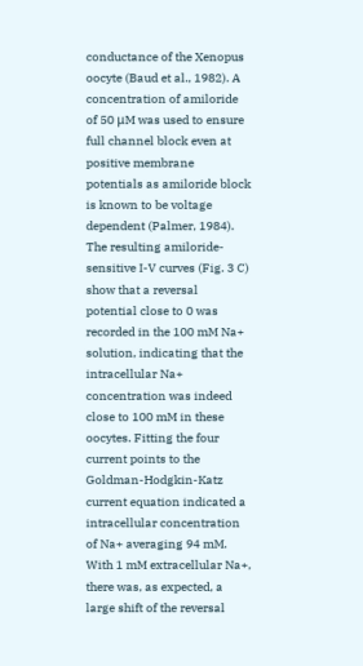conductance of the Xenopus oocyte (Baud et al., 1982). A concentration of amiloride of 50 μM was used to ensure full channel block even at positive membrane potentials as amiloride block is known to be voltage dependent (Palmer, 1984). The resulting amiloride-sensitive I-V curves (Fig. 3 C) show that a reversal potential close to 0 was recorded in the 100 mM Na+ solution, indicating that the intracellular Na+ concentration was indeed close to 100 mM in these oocytes. Fitting the four current points to the Goldman-Hodgkin-Katz current equation indicated a intracellular concentration of Na+ averaging 94 mM. With 1 mM extracellular Na+, there was, as expected, a large shift of the reversal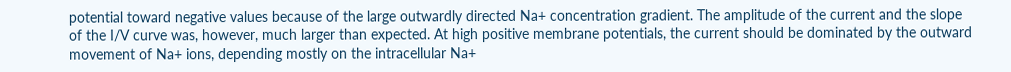potential toward negative values because of the large outwardly directed Na+ concentration gradient. The amplitude of the current and the slope of the I/V curve was, however, much larger than expected. At high positive membrane potentials, the current should be dominated by the outward movement of Na+ ions, depending mostly on the intracellular Na+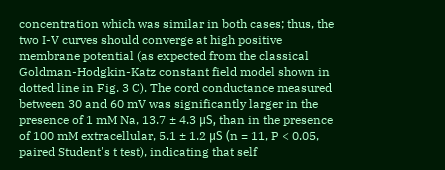concentration which was similar in both cases; thus, the two I-V curves should converge at high positive membrane potential (as expected from the classical Goldman-Hodgkin-Katz constant field model shown in dotted line in Fig. 3 C). The cord conductance measured between 30 and 60 mV was significantly larger in the presence of 1 mM Na, 13.7 ± 4.3 μS, than in the presence of 100 mM extracellular, 5.1 ± 1.2 μS (n = 11, P < 0.05, paired Student's t test), indicating that self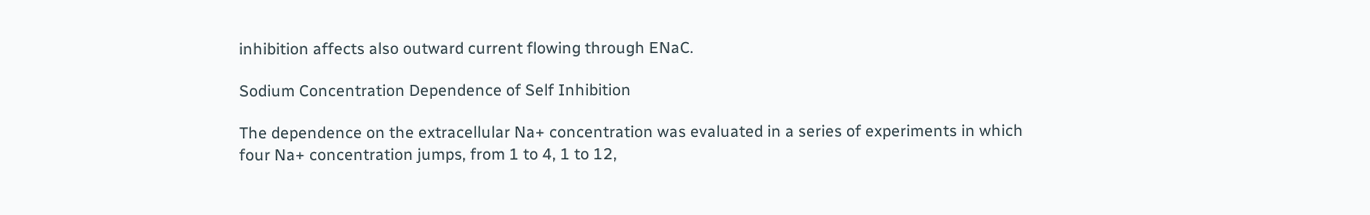inhibition affects also outward current flowing through ENaC.

Sodium Concentration Dependence of Self Inhibition

The dependence on the extracellular Na+ concentration was evaluated in a series of experiments in which four Na+ concentration jumps, from 1 to 4, 1 to 12,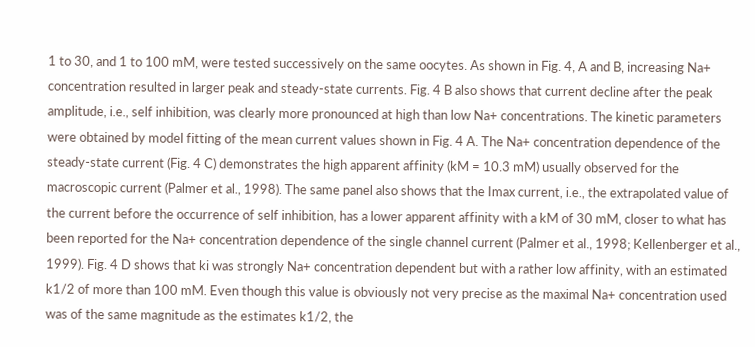1 to 30, and 1 to 100 mM, were tested successively on the same oocytes. As shown in Fig. 4, A and B, increasing Na+ concentration resulted in larger peak and steady-state currents. Fig. 4 B also shows that current decline after the peak amplitude, i.e., self inhibition, was clearly more pronounced at high than low Na+ concentrations. The kinetic parameters were obtained by model fitting of the mean current values shown in Fig. 4 A. The Na+ concentration dependence of the steady-state current (Fig. 4 C) demonstrates the high apparent affinity (kM = 10.3 mM) usually observed for the macroscopic current (Palmer et al., 1998). The same panel also shows that the Imax current, i.e., the extrapolated value of the current before the occurrence of self inhibition, has a lower apparent affinity with a kM of 30 mM, closer to what has been reported for the Na+ concentration dependence of the single channel current (Palmer et al., 1998; Kellenberger et al., 1999). Fig. 4 D shows that ki was strongly Na+ concentration dependent but with a rather low affinity, with an estimated k1/2 of more than 100 mM. Even though this value is obviously not very precise as the maximal Na+ concentration used was of the same magnitude as the estimates k1/2, the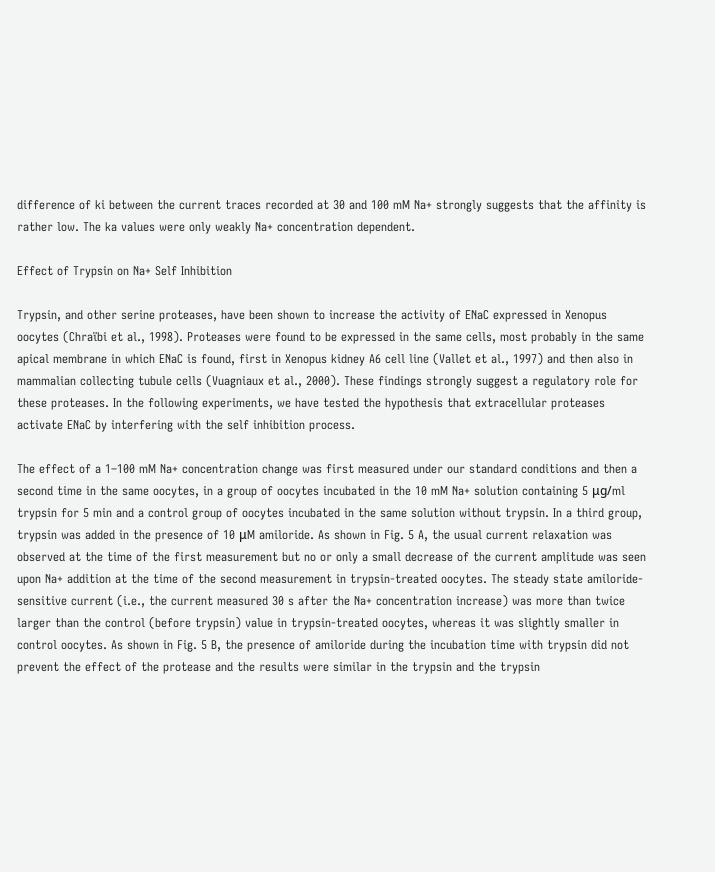difference of ki between the current traces recorded at 30 and 100 mM Na+ strongly suggests that the affinity is rather low. The ka values were only weakly Na+ concentration dependent.

Effect of Trypsin on Na+ Self Inhibition

Trypsin, and other serine proteases, have been shown to increase the activity of ENaC expressed in Xenopus oocytes (Chraïbi et al., 1998). Proteases were found to be expressed in the same cells, most probably in the same apical membrane in which ENaC is found, first in Xenopus kidney A6 cell line (Vallet et al., 1997) and then also in mammalian collecting tubule cells (Vuagniaux et al., 2000). These findings strongly suggest a regulatory role for these proteases. In the following experiments, we have tested the hypothesis that extracellular proteases activate ENaC by interfering with the self inhibition process.

The effect of a 1–100 mM Na+ concentration change was first measured under our standard conditions and then a second time in the same oocytes, in a group of oocytes incubated in the 10 mM Na+ solution containing 5 μg/ml trypsin for 5 min and a control group of oocytes incubated in the same solution without trypsin. In a third group, trypsin was added in the presence of 10 μM amiloride. As shown in Fig. 5 A, the usual current relaxation was observed at the time of the first measurement but no or only a small decrease of the current amplitude was seen upon Na+ addition at the time of the second measurement in trypsin-treated oocytes. The steady state amiloride-sensitive current (i.e., the current measured 30 s after the Na+ concentration increase) was more than twice larger than the control (before trypsin) value in trypsin-treated oocytes, whereas it was slightly smaller in control oocytes. As shown in Fig. 5 B, the presence of amiloride during the incubation time with trypsin did not prevent the effect of the protease and the results were similar in the trypsin and the trypsin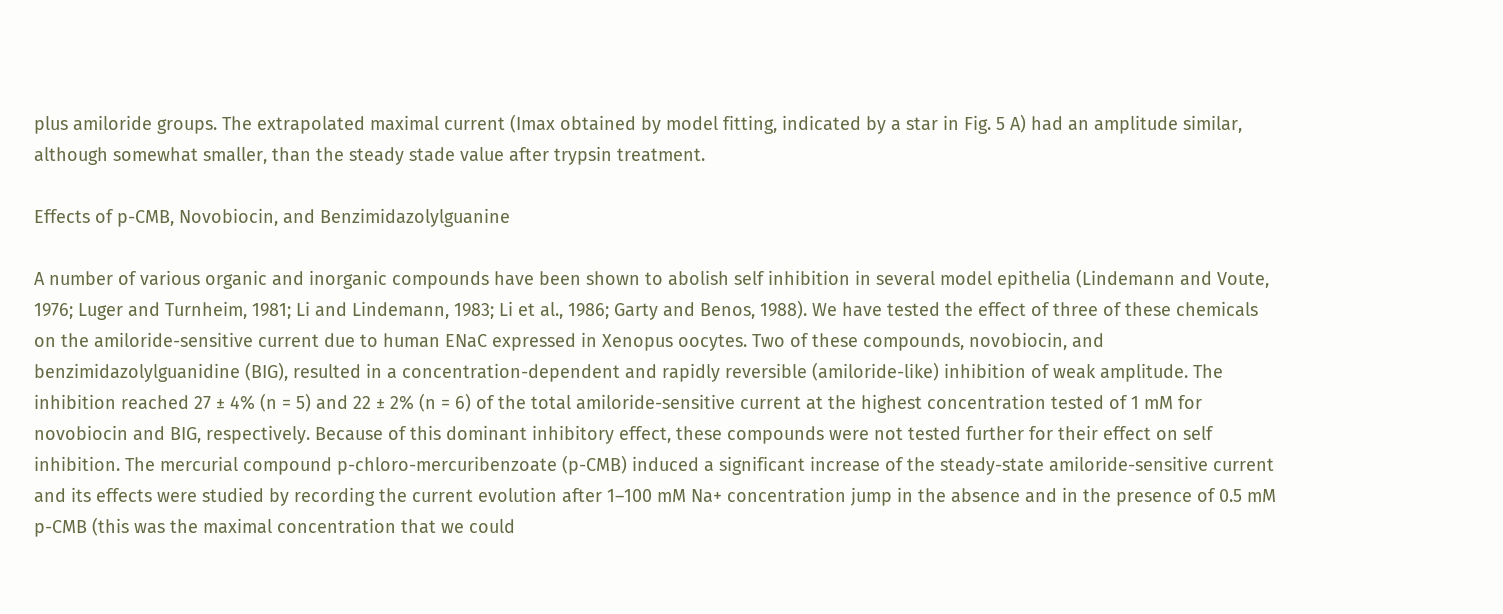plus amiloride groups. The extrapolated maximal current (Imax obtained by model fitting, indicated by a star in Fig. 5 A) had an amplitude similar, although somewhat smaller, than the steady stade value after trypsin treatment.

Effects of p-CMB, Novobiocin, and Benzimidazolylguanine

A number of various organic and inorganic compounds have been shown to abolish self inhibition in several model epithelia (Lindemann and Voute, 1976; Luger and Turnheim, 1981; Li and Lindemann, 1983; Li et al., 1986; Garty and Benos, 1988). We have tested the effect of three of these chemicals on the amiloride-sensitive current due to human ENaC expressed in Xenopus oocytes. Two of these compounds, novobiocin, and benzimidazolylguanidine (BIG), resulted in a concentration-dependent and rapidly reversible (amiloride-like) inhibition of weak amplitude. The inhibition reached 27 ± 4% (n = 5) and 22 ± 2% (n = 6) of the total amiloride-sensitive current at the highest concentration tested of 1 mM for novobiocin and BIG, respectively. Because of this dominant inhibitory effect, these compounds were not tested further for their effect on self inhibition. The mercurial compound p-chloro-mercuribenzoate (p-CMB) induced a significant increase of the steady-state amiloride-sensitive current and its effects were studied by recording the current evolution after 1–100 mM Na+ concentration jump in the absence and in the presence of 0.5 mM p-CMB (this was the maximal concentration that we could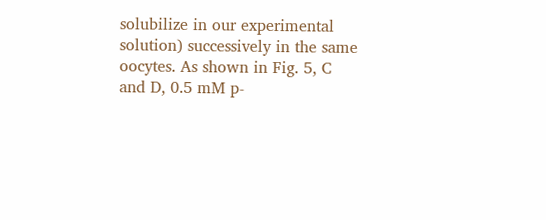solubilize in our experimental solution) successively in the same oocytes. As shown in Fig. 5, C and D, 0.5 mM p-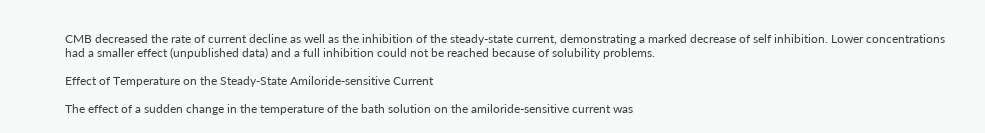CMB decreased the rate of current decline as well as the inhibition of the steady-state current, demonstrating a marked decrease of self inhibition. Lower concentrations had a smaller effect (unpublished data) and a full inhibition could not be reached because of solubility problems.

Effect of Temperature on the Steady-State Amiloride-sensitive Current

The effect of a sudden change in the temperature of the bath solution on the amiloride-sensitive current was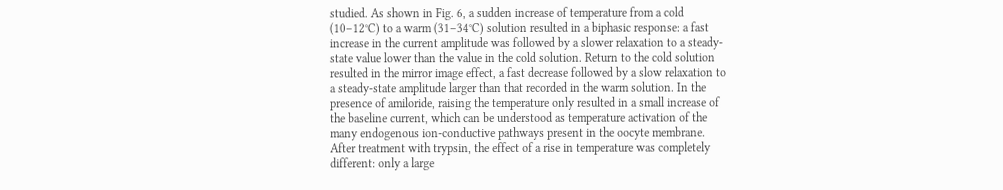studied. As shown in Fig. 6, a sudden increase of temperature from a cold (10–12°C) to a warm (31–34°C) solution resulted in a biphasic response: a fast increase in the current amplitude was followed by a slower relaxation to a steady-state value lower than the value in the cold solution. Return to the cold solution resulted in the mirror image effect, a fast decrease followed by a slow relaxation to a steady-state amplitude larger than that recorded in the warm solution. In the presence of amiloride, raising the temperature only resulted in a small increase of the baseline current, which can be understood as temperature activation of the many endogenous ion-conductive pathways present in the oocyte membrane. After treatment with trypsin, the effect of a rise in temperature was completely different: only a large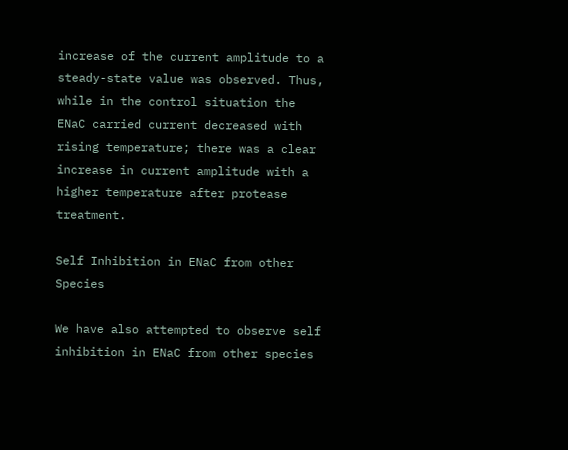increase of the current amplitude to a steady-state value was observed. Thus, while in the control situation the ENaC carried current decreased with rising temperature; there was a clear increase in current amplitude with a higher temperature after protease treatment.

Self Inhibition in ENaC from other Species

We have also attempted to observe self inhibition in ENaC from other species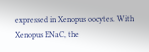expressed in Xenopus oocytes. With Xenopus ENaC, the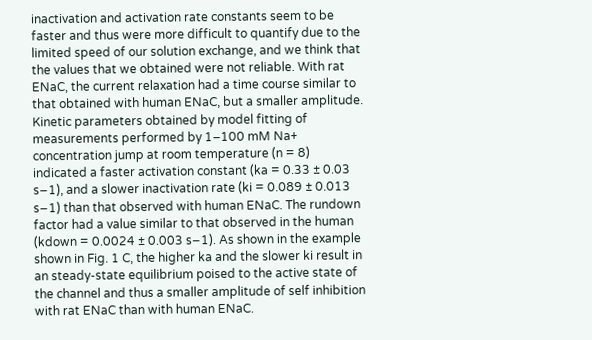inactivation and activation rate constants seem to be faster and thus were more difficult to quantify due to the limited speed of our solution exchange, and we think that the values that we obtained were not reliable. With rat ENaC, the current relaxation had a time course similar to that obtained with human ENaC, but a smaller amplitude. Kinetic parameters obtained by model fitting of measurements performed by 1–100 mM Na+ concentration jump at room temperature (n = 8) indicated a faster activation constant (ka = 0.33 ± 0.03 s−1), and a slower inactivation rate (ki = 0.089 ± 0.013 s−1) than that observed with human ENaC. The rundown factor had a value similar to that observed in the human (kdown = 0.0024 ± 0.003 s−1). As shown in the example shown in Fig. 1 C, the higher ka and the slower ki result in an steady-state equilibrium poised to the active state of the channel and thus a smaller amplitude of self inhibition with rat ENaC than with human ENaC.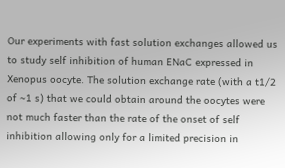Our experiments with fast solution exchanges allowed us to study self inhibition of human ENaC expressed in Xenopus oocyte. The solution exchange rate (with a t1/2 of ∼1 s) that we could obtain around the oocytes were not much faster than the rate of the onset of self inhibition allowing only for a limited precision in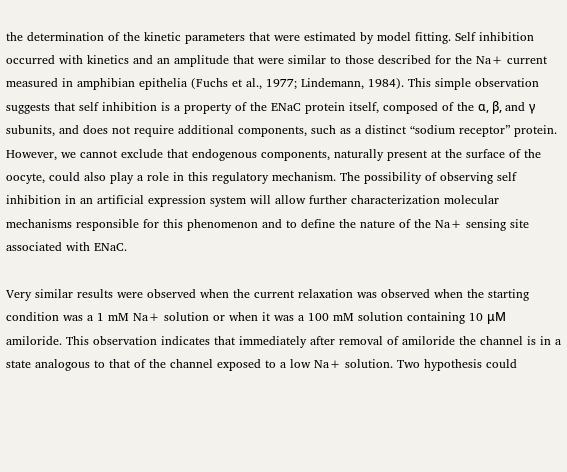the determination of the kinetic parameters that were estimated by model fitting. Self inhibition occurred with kinetics and an amplitude that were similar to those described for the Na+ current measured in amphibian epithelia (Fuchs et al., 1977; Lindemann, 1984). This simple observation suggests that self inhibition is a property of the ENaC protein itself, composed of the α, β, and γ subunits, and does not require additional components, such as a distinct “sodium receptor” protein. However, we cannot exclude that endogenous components, naturally present at the surface of the oocyte, could also play a role in this regulatory mechanism. The possibility of observing self inhibition in an artificial expression system will allow further characterization molecular mechanisms responsible for this phenomenon and to define the nature of the Na+ sensing site associated with ENaC.

Very similar results were observed when the current relaxation was observed when the starting condition was a 1 mM Na+ solution or when it was a 100 mM solution containing 10 μM amiloride. This observation indicates that immediately after removal of amiloride the channel is in a state analogous to that of the channel exposed to a low Na+ solution. Two hypothesis could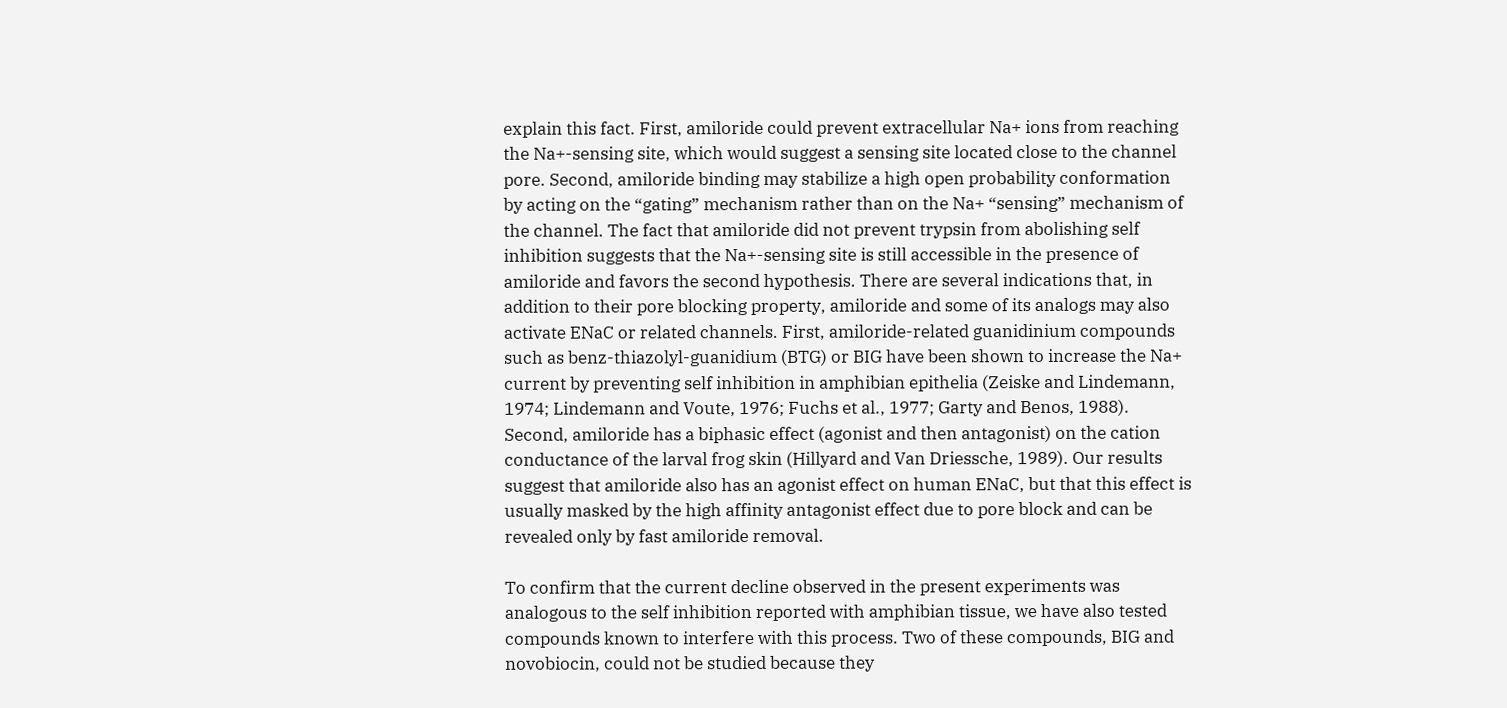explain this fact. First, amiloride could prevent extracellular Na+ ions from reaching the Na+-sensing site, which would suggest a sensing site located close to the channel pore. Second, amiloride binding may stabilize a high open probability conformation by acting on the “gating” mechanism rather than on the Na+ “sensing” mechanism of the channel. The fact that amiloride did not prevent trypsin from abolishing self inhibition suggests that the Na+-sensing site is still accessible in the presence of amiloride and favors the second hypothesis. There are several indications that, in addition to their pore blocking property, amiloride and some of its analogs may also activate ENaC or related channels. First, amiloride-related guanidinium compounds such as benz-thiazolyl-guanidium (BTG) or BIG have been shown to increase the Na+ current by preventing self inhibition in amphibian epithelia (Zeiske and Lindemann, 1974; Lindemann and Voute, 1976; Fuchs et al., 1977; Garty and Benos, 1988). Second, amiloride has a biphasic effect (agonist and then antagonist) on the cation conductance of the larval frog skin (Hillyard and Van Driessche, 1989). Our results suggest that amiloride also has an agonist effect on human ENaC, but that this effect is usually masked by the high affinity antagonist effect due to pore block and can be revealed only by fast amiloride removal.

To confirm that the current decline observed in the present experiments was analogous to the self inhibition reported with amphibian tissue, we have also tested compounds known to interfere with this process. Two of these compounds, BIG and novobiocin, could not be studied because they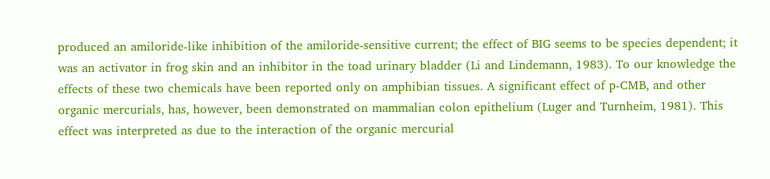produced an amiloride-like inhibition of the amiloride-sensitive current; the effect of BIG seems to be species dependent; it was an activator in frog skin and an inhibitor in the toad urinary bladder (Li and Lindemann, 1983). To our knowledge the effects of these two chemicals have been reported only on amphibian tissues. A significant effect of p-CMB, and other organic mercurials, has, however, been demonstrated on mammalian colon epithelium (Luger and Turnheim, 1981). This effect was interpreted as due to the interaction of the organic mercurial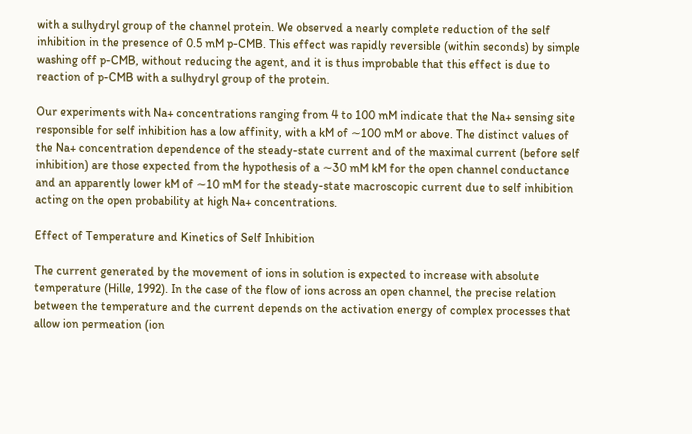with a sulhydryl group of the channel protein. We observed a nearly complete reduction of the self inhibition in the presence of 0.5 mM p-CMB. This effect was rapidly reversible (within seconds) by simple washing off p-CMB, without reducing the agent, and it is thus improbable that this effect is due to reaction of p-CMB with a sulhydryl group of the protein.

Our experiments with Na+ concentrations ranging from 4 to 100 mM indicate that the Na+ sensing site responsible for self inhibition has a low affinity, with a kM of ∼100 mM or above. The distinct values of the Na+ concentration dependence of the steady-state current and of the maximal current (before self inhibition) are those expected from the hypothesis of a ∼30 mM kM for the open channel conductance and an apparently lower kM of ∼10 mM for the steady-state macroscopic current due to self inhibition acting on the open probability at high Na+ concentrations.

Effect of Temperature and Kinetics of Self Inhibition

The current generated by the movement of ions in solution is expected to increase with absolute temperature (Hille, 1992). In the case of the flow of ions across an open channel, the precise relation between the temperature and the current depends on the activation energy of complex processes that allow ion permeation (ion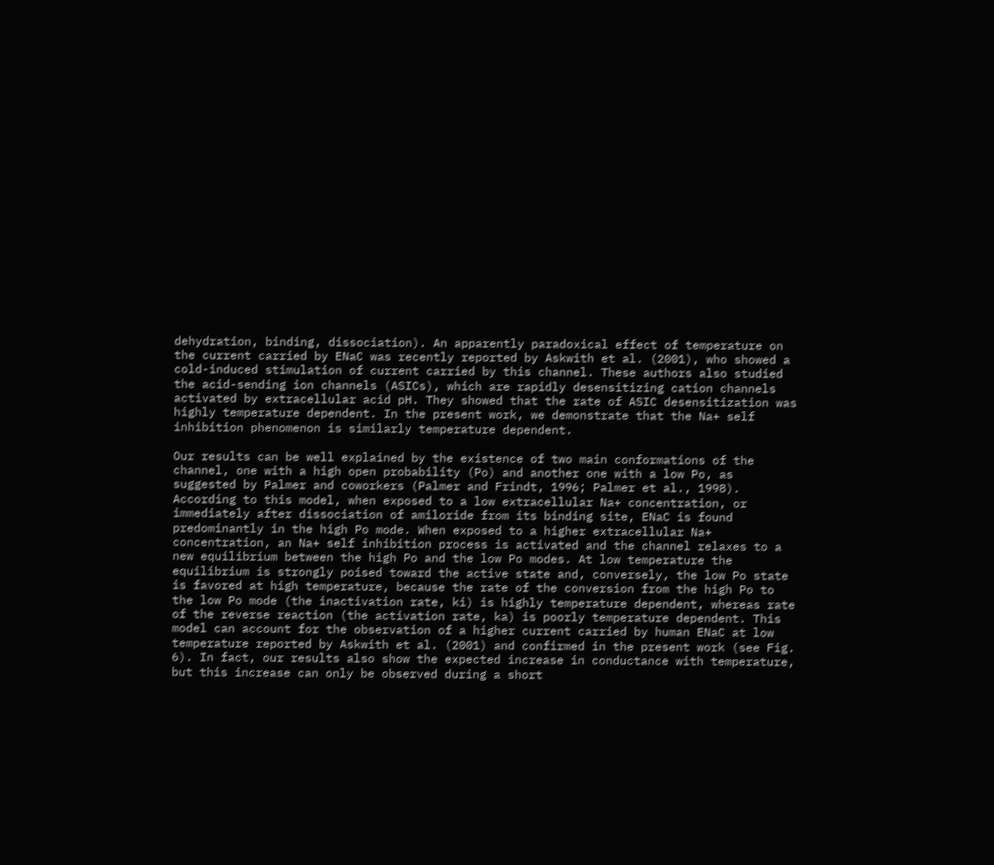dehydration, binding, dissociation). An apparently paradoxical effect of temperature on the current carried by ENaC was recently reported by Askwith et al. (2001), who showed a cold-induced stimulation of current carried by this channel. These authors also studied the acid-sending ion channels (ASICs), which are rapidly desensitizing cation channels activated by extracellular acid pH. They showed that the rate of ASIC desensitization was highly temperature dependent. In the present work, we demonstrate that the Na+ self inhibition phenomenon is similarly temperature dependent.

Our results can be well explained by the existence of two main conformations of the channel, one with a high open probability (Po) and another one with a low Po, as suggested by Palmer and coworkers (Palmer and Frindt, 1996; Palmer et al., 1998). According to this model, when exposed to a low extracellular Na+ concentration, or immediately after dissociation of amiloride from its binding site, ENaC is found predominantly in the high Po mode. When exposed to a higher extracellular Na+ concentration, an Na+ self inhibition process is activated and the channel relaxes to a new equilibrium between the high Po and the low Po modes. At low temperature the equilibrium is strongly poised toward the active state and, conversely, the low Po state is favored at high temperature, because the rate of the conversion from the high Po to the low Po mode (the inactivation rate, ki) is highly temperature dependent, whereas rate of the reverse reaction (the activation rate, ka) is poorly temperature dependent. This model can account for the observation of a higher current carried by human ENaC at low temperature reported by Askwith et al. (2001) and confirmed in the present work (see Fig. 6). In fact, our results also show the expected increase in conductance with temperature, but this increase can only be observed during a short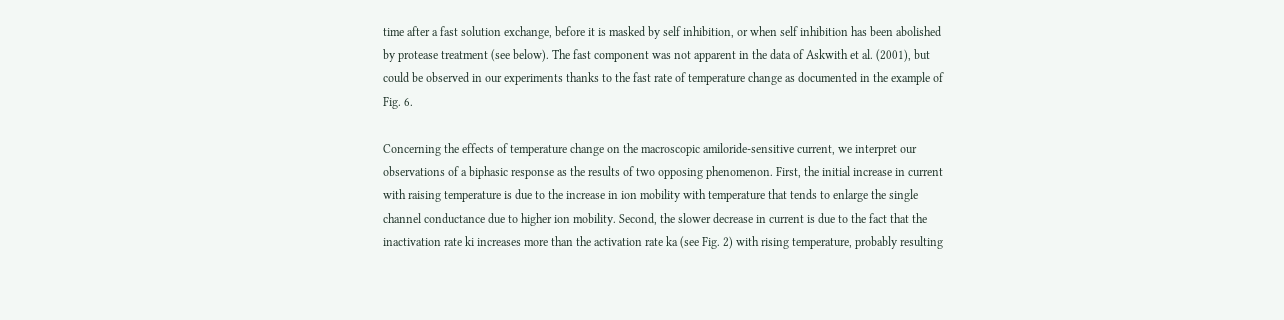time after a fast solution exchange, before it is masked by self inhibition, or when self inhibition has been abolished by protease treatment (see below). The fast component was not apparent in the data of Askwith et al. (2001), but could be observed in our experiments thanks to the fast rate of temperature change as documented in the example of Fig. 6.

Concerning the effects of temperature change on the macroscopic amiloride-sensitive current, we interpret our observations of a biphasic response as the results of two opposing phenomenon. First, the initial increase in current with raising temperature is due to the increase in ion mobility with temperature that tends to enlarge the single channel conductance due to higher ion mobility. Second, the slower decrease in current is due to the fact that the inactivation rate ki increases more than the activation rate ka (see Fig. 2) with rising temperature, probably resulting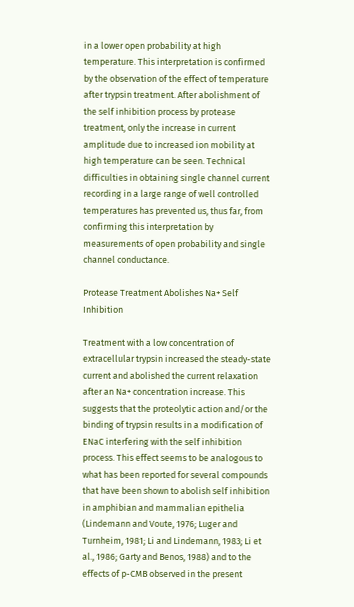in a lower open probability at high temperature. This interpretation is confirmed by the observation of the effect of temperature after trypsin treatment. After abolishment of the self inhibition process by protease treatment, only the increase in current amplitude due to increased ion mobility at high temperature can be seen. Technical difficulties in obtaining single channel current recording in a large range of well controlled temperatures has prevented us, thus far, from confirming this interpretation by measurements of open probability and single channel conductance.

Protease Treatment Abolishes Na+ Self Inhibition

Treatment with a low concentration of extracellular trypsin increased the steady-state current and abolished the current relaxation after an Na+ concentration increase. This suggests that the proteolytic action and/or the binding of trypsin results in a modification of ENaC interfering with the self inhibition process. This effect seems to be analogous to what has been reported for several compounds that have been shown to abolish self inhibition in amphibian and mammalian epithelia (Lindemann and Voute, 1976; Luger and Turnheim, 1981; Li and Lindemann, 1983; Li et al., 1986; Garty and Benos, 1988) and to the effects of p-CMB observed in the present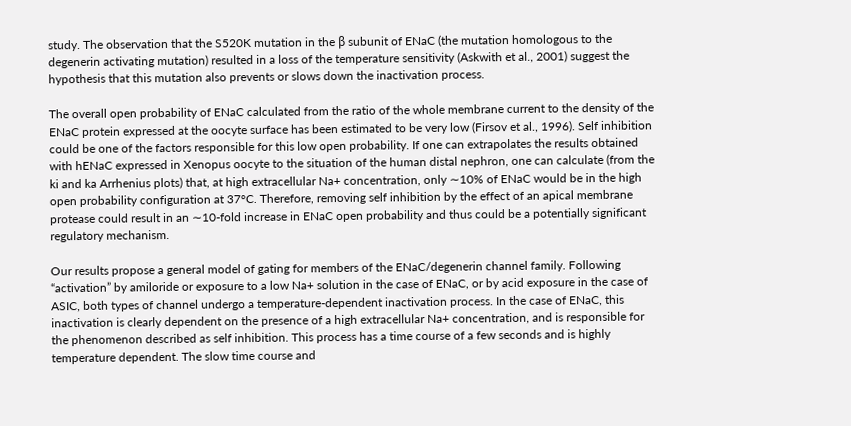study. The observation that the S520K mutation in the β subunit of ENaC (the mutation homologous to the degenerin activating mutation) resulted in a loss of the temperature sensitivity (Askwith et al., 2001) suggest the hypothesis that this mutation also prevents or slows down the inactivation process.

The overall open probability of ENaC calculated from the ratio of the whole membrane current to the density of the ENaC protein expressed at the oocyte surface has been estimated to be very low (Firsov et al., 1996). Self inhibition could be one of the factors responsible for this low open probability. If one can extrapolates the results obtained with hENaC expressed in Xenopus oocyte to the situation of the human distal nephron, one can calculate (from the ki and ka Arrhenius plots) that, at high extracellular Na+ concentration, only ∼10% of ENaC would be in the high open probability configuration at 37°C. Therefore, removing self inhibition by the effect of an apical membrane protease could result in an ∼10-fold increase in ENaC open probability and thus could be a potentially significant regulatory mechanism.

Our results propose a general model of gating for members of the ENaC/degenerin channel family. Following “activation” by amiloride or exposure to a low Na+ solution in the case of ENaC, or by acid exposure in the case of ASIC, both types of channel undergo a temperature-dependent inactivation process. In the case of ENaC, this inactivation is clearly dependent on the presence of a high extracellular Na+ concentration, and is responsible for the phenomenon described as self inhibition. This process has a time course of a few seconds and is highly temperature dependent. The slow time course and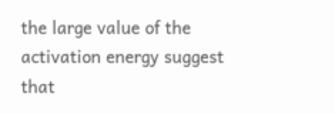the large value of the activation energy suggest that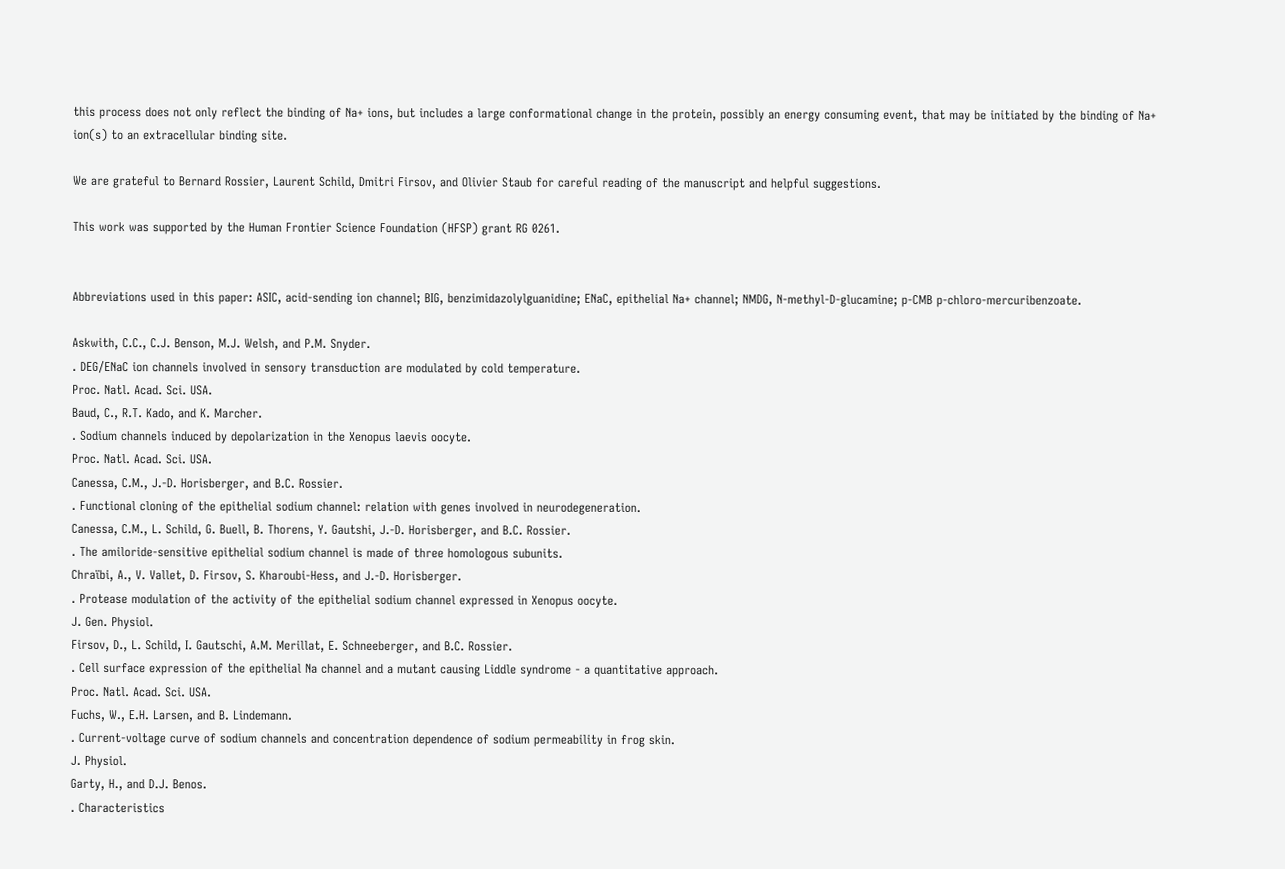this process does not only reflect the binding of Na+ ions, but includes a large conformational change in the protein, possibly an energy consuming event, that may be initiated by the binding of Na+ ion(s) to an extracellular binding site.

We are grateful to Bernard Rossier, Laurent Schild, Dmitri Firsov, and Olivier Staub for careful reading of the manuscript and helpful suggestions.

This work was supported by the Human Frontier Science Foundation (HFSP) grant RG 0261.


Abbreviations used in this paper: ASIC, acid-sending ion channel; BIG, benzimidazolylguanidine; ENaC, epithelial Na+ channel; NMDG, N-methyl-D-glucamine; p-CMB p-chloro-mercuribenzoate.

Askwith, C.C., C.J. Benson, M.J. Welsh, and P.M. Snyder.
. DEG/ENaC ion channels involved in sensory transduction are modulated by cold temperature.
Proc. Natl. Acad. Sci. USA.
Baud, C., R.T. Kado, and K. Marcher.
. Sodium channels induced by depolarization in the Xenopus laevis oocyte.
Proc. Natl. Acad. Sci. USA.
Canessa, C.M., J.-D. Horisberger, and B.C. Rossier.
. Functional cloning of the epithelial sodium channel: relation with genes involved in neurodegeneration.
Canessa, C.M., L. Schild, G. Buell, B. Thorens, Y. Gautshi, J.-D. Horisberger, and B.C. Rossier.
. The amiloride-sensitive epithelial sodium channel is made of three homologous subunits.
Chraïbi, A., V. Vallet, D. Firsov, S. Kharoubi-Hess, and J.-D. Horisberger.
. Protease modulation of the activity of the epithelial sodium channel expressed in Xenopus oocyte.
J. Gen. Physiol.
Firsov, D., L. Schild, I. Gautschi, A.M. Merillat, E. Schneeberger, and B.C. Rossier.
. Cell surface expression of the epithelial Na channel and a mutant causing Liddle syndrome - a quantitative approach.
Proc. Natl. Acad. Sci. USA.
Fuchs, W., E.H. Larsen, and B. Lindemann.
. Current-voltage curve of sodium channels and concentration dependence of sodium permeability in frog skin.
J. Physiol.
Garty, H., and D.J. Benos.
. Characteristics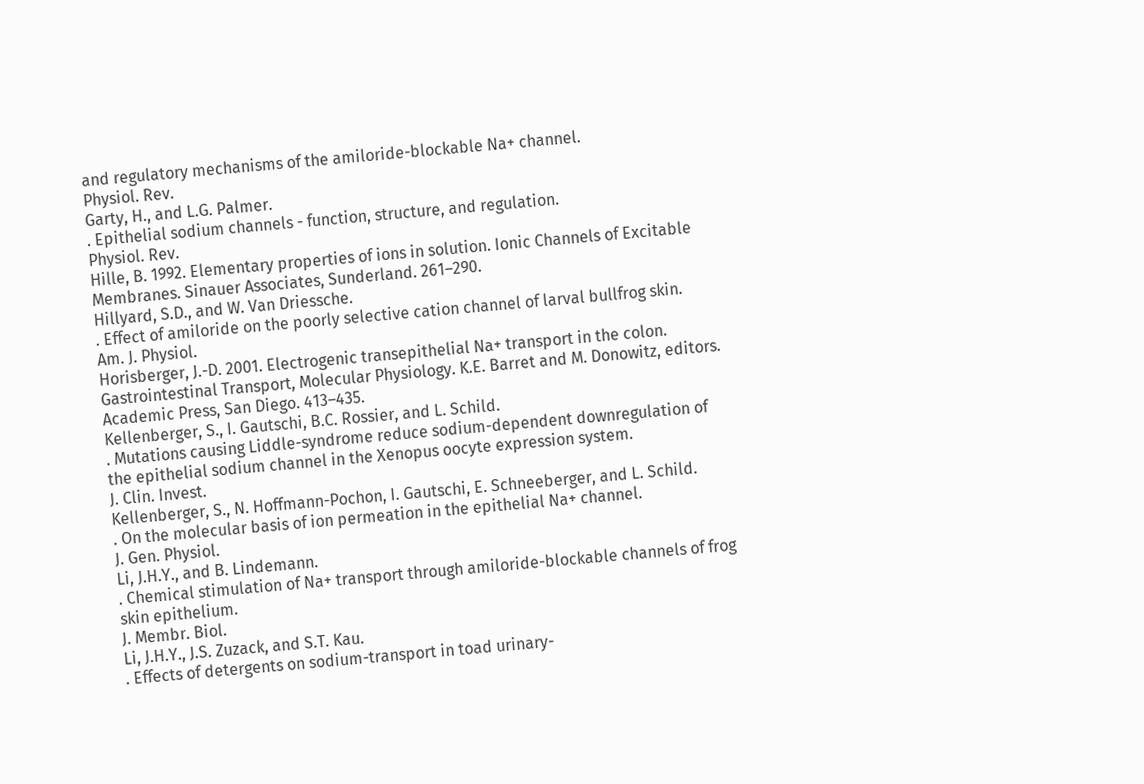and regulatory mechanisms of the amiloride-blockable Na+ channel.
Physiol. Rev.
Garty, H., and L.G. Palmer.
. Epithelial sodium channels - function, structure, and regulation.
Physiol. Rev.
Hille, B. 1992. Elementary properties of ions in solution. Ionic Channels of Excitable Membranes. Sinauer Associates, Sunderland. 261–290.
Hillyard, S.D., and W. Van Driessche.
. Effect of amiloride on the poorly selective cation channel of larval bullfrog skin.
Am. J. Physiol.
Horisberger, J.-D. 2001. Electrogenic transepithelial Na+ transport in the colon. Gastrointestinal Transport, Molecular Physiology. K.E. Barret and M. Donowitz, editors. Academic Press, San Diego. 413–435.
Kellenberger, S., I. Gautschi, B.C. Rossier, and L. Schild.
. Mutations causing Liddle-syndrome reduce sodium-dependent downregulation of the epithelial sodium channel in the Xenopus oocyte expression system.
J. Clin. Invest.
Kellenberger, S., N. Hoffmann-Pochon, I. Gautschi, E. Schneeberger, and L. Schild.
. On the molecular basis of ion permeation in the epithelial Na+ channel.
J. Gen. Physiol.
Li, J.H.Y., and B. Lindemann.
. Chemical stimulation of Na+ transport through amiloride-blockable channels of frog skin epithelium.
J. Membr. Biol.
Li, J.H.Y., J.S. Zuzack, and S.T. Kau.
. Effects of detergents on sodium-transport in toad urinary-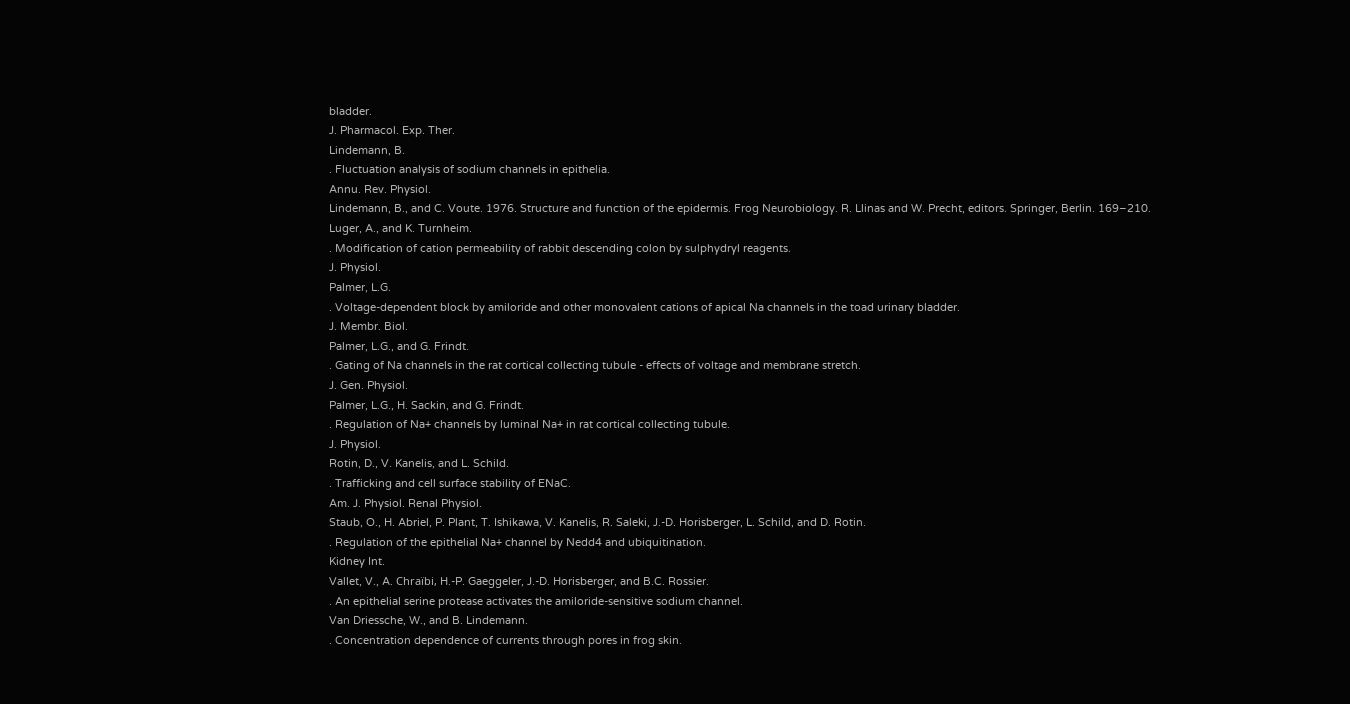bladder.
J. Pharmacol. Exp. Ther.
Lindemann, B.
. Fluctuation analysis of sodium channels in epithelia.
Annu. Rev. Physiol.
Lindemann, B., and C. Voute. 1976. Structure and function of the epidermis. Frog Neurobiology. R. Llinas and W. Precht, editors. Springer, Berlin. 169–210.
Luger, A., and K. Turnheim.
. Modification of cation permeability of rabbit descending colon by sulphydryl reagents.
J. Physiol.
Palmer, L.G.
. Voltage-dependent block by amiloride and other monovalent cations of apical Na channels in the toad urinary bladder.
J. Membr. Biol.
Palmer, L.G., and G. Frindt.
. Gating of Na channels in the rat cortical collecting tubule - effects of voltage and membrane stretch.
J. Gen. Physiol.
Palmer, L.G., H. Sackin, and G. Frindt.
. Regulation of Na+ channels by luminal Na+ in rat cortical collecting tubule.
J. Physiol.
Rotin, D., V. Kanelis, and L. Schild.
. Trafficking and cell surface stability of ENaC.
Am. J. Physiol. Renal Physiol.
Staub, O., H. Abriel, P. Plant, T. Ishikawa, V. Kanelis, R. Saleki, J.-D. Horisberger, L. Schild, and D. Rotin.
. Regulation of the epithelial Na+ channel by Nedd4 and ubiquitination.
Kidney Int.
Vallet, V., A. Chraïbi, H.-P. Gaeggeler, J.-D. Horisberger, and B.C. Rossier.
. An epithelial serine protease activates the amiloride-sensitive sodium channel.
Van Driessche, W., and B. Lindemann.
. Concentration dependence of currents through pores in frog skin.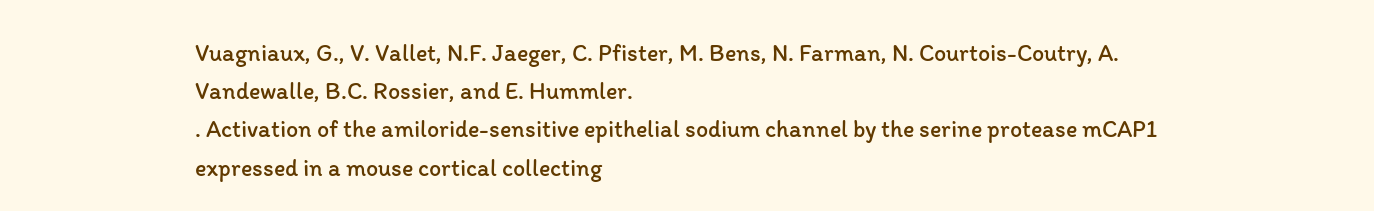Vuagniaux, G., V. Vallet, N.F. Jaeger, C. Pfister, M. Bens, N. Farman, N. Courtois-Coutry, A. Vandewalle, B.C. Rossier, and E. Hummler.
. Activation of the amiloride-sensitive epithelial sodium channel by the serine protease mCAP1 expressed in a mouse cortical collecting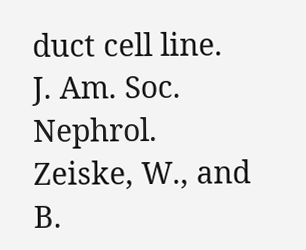duct cell line.
J. Am. Soc. Nephrol.
Zeiske, W., and B.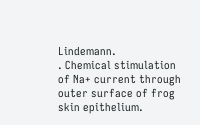Lindemann.
. Chemical stimulation of Na+ current through outer surface of frog skin epithelium.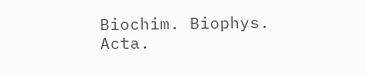Biochim. Biophys. Acta.